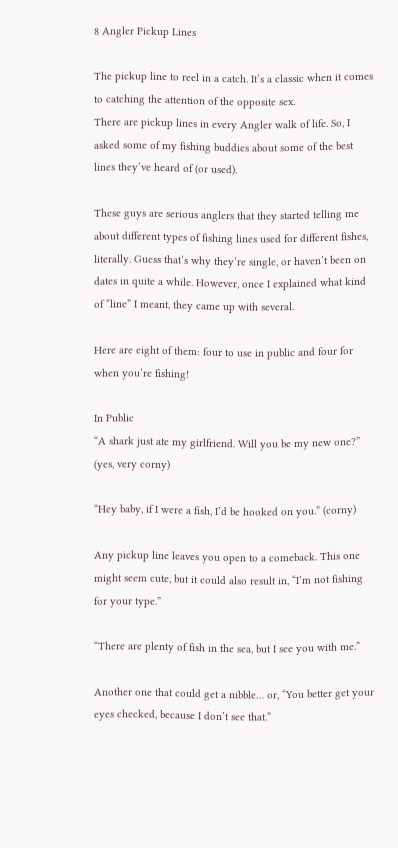8 Angler Pickup Lines

The pickup line to reel in a catch. It’s a classic when it comes to catching the attention of the opposite sex.
There are pickup lines in every Angler walk of life. So, I asked some of my fishing buddies about some of the best lines they’ve heard of (or used).

These guys are serious anglers that they started telling me about different types of fishing lines used for different fishes, literally. Guess that’s why they’re single, or haven’t been on dates in quite a while. However, once I explained what kind of “line” I meant, they came up with several.

Here are eight of them: four to use in public and four for when you’re fishing!

In Public
“A shark just ate my girlfriend. Will you be my new one?” (yes, very corny)

“Hey baby, if I were a fish, I’d be hooked on you.” (corny)

Any pickup line leaves you open to a comeback. This one might seem cute, but it could also result in, “I’m not fishing for your type.”

“There are plenty of fish in the sea, but I see you with me.”

Another one that could get a nibble… or, “You better get your eyes checked, because I don’t see that.”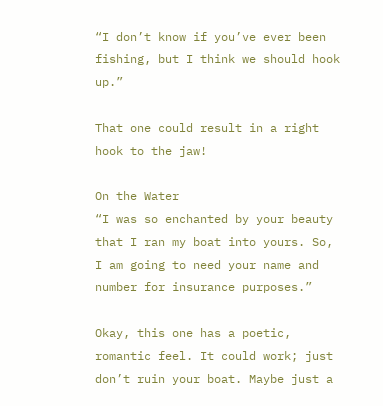“I don’t know if you’ve ever been fishing, but I think we should hook up.”

That one could result in a right hook to the jaw!

On the Water
“I was so enchanted by your beauty that I ran my boat into yours. So, I am going to need your name and number for insurance purposes.”

Okay, this one has a poetic, romantic feel. It could work; just don’t ruin your boat. Maybe just a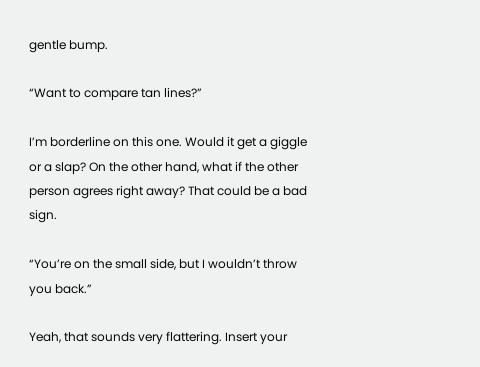gentle bump.

“Want to compare tan lines?”

I’m borderline on this one. Would it get a giggle or a slap? On the other hand, what if the other person agrees right away? That could be a bad sign.

“You’re on the small side, but I wouldn’t throw you back.”

Yeah, that sounds very flattering. Insert your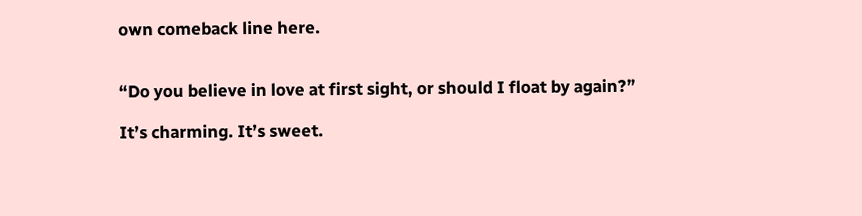own comeback line here.


“Do you believe in love at first sight, or should I float by again?”

It’s charming. It’s sweet.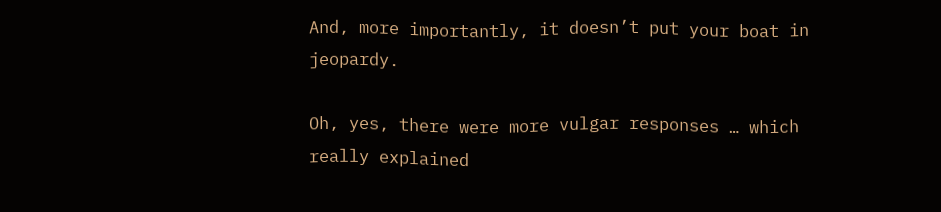And, more importantly, it doesn’t put your boat in jeopardy.

Oh, yes, there were more vulgar responses … which really explained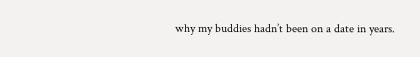why my buddies hadn’t been on a date in years.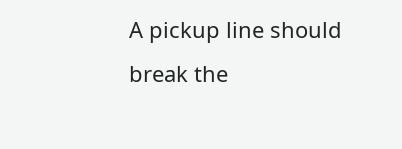A pickup line should break the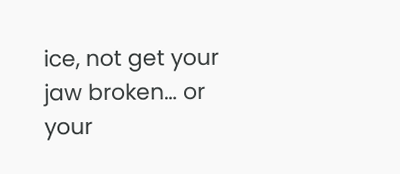ice, not get your jaw broken… or your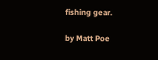fishing gear.

by Matt Poe